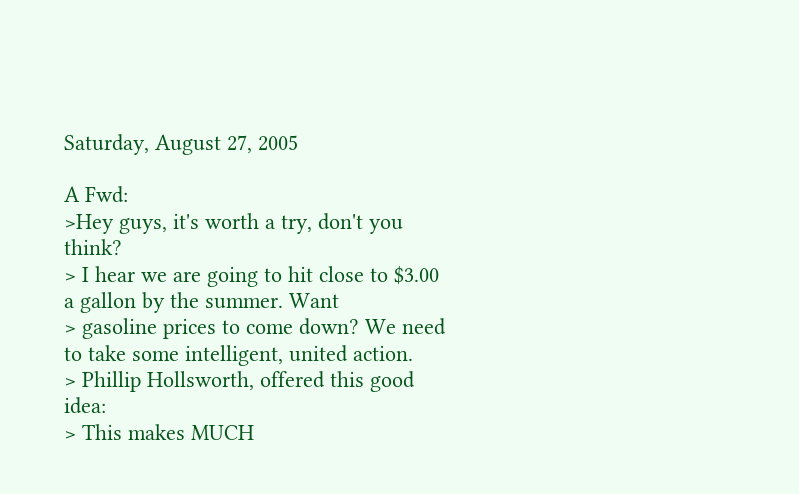Saturday, August 27, 2005

A Fwd:
>Hey guys, it's worth a try, don't you think?
> I hear we are going to hit close to $3.00 a gallon by the summer. Want
> gasoline prices to come down? We need to take some intelligent, united action.
> Phillip Hollsworth, offered this good idea:
> This makes MUCH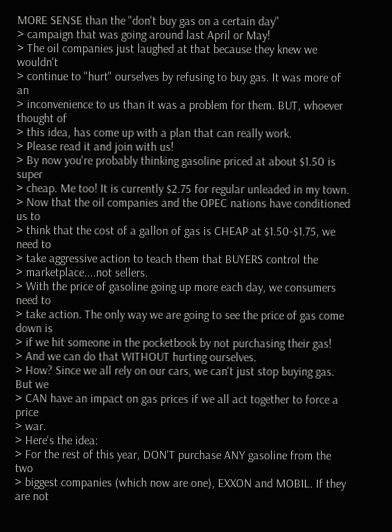MORE SENSE than the "don't buy gas on a certain day"
> campaign that was going around last April or May!
> The oil companies just laughed at that because they knew we wouldn't
> continue to "hurt" ourselves by refusing to buy gas. It was more of an
> inconvenience to us than it was a problem for them. BUT, whoever thought of
> this idea, has come up with a plan that can really work.
> Please read it and join with us!
> By now you're probably thinking gasoline priced at about $1.50 is super
> cheap. Me too! It is currently $2.75 for regular unleaded in my town.
> Now that the oil companies and the OPEC nations have conditioned us to
> think that the cost of a gallon of gas is CHEAP at $1.50-$1.75, we need to
> take aggressive action to teach them that BUYERS control the
> marketplace....not sellers.
> With the price of gasoline going up more each day, we consumers need to
> take action. The only way we are going to see the price of gas come down is
> if we hit someone in the pocketbook by not purchasing their gas!
> And we can do that WITHOUT hurting ourselves.
> How? Since we all rely on our cars, we can't just stop buying gas. But we
> CAN have an impact on gas prices if we all act together to force a price
> war.
> Here's the idea:
> For the rest of this year, DON'T purchase ANY gasoline from the two
> biggest companies (which now are one), EXXON and MOBIL. If they are not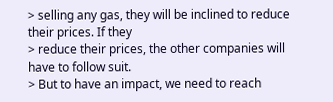> selling any gas, they will be inclined to reduce their prices. If they
> reduce their prices, the other companies will have to follow suit.
> But to have an impact, we need to reach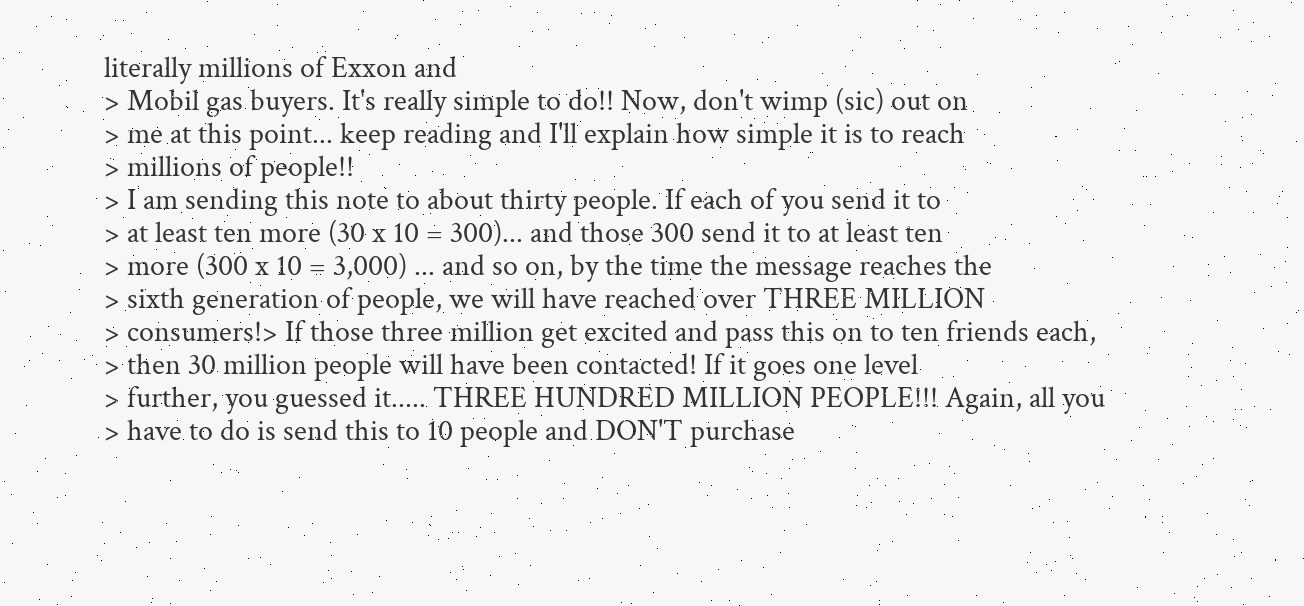literally millions of Exxon and
> Mobil gas buyers. It's really simple to do!! Now, don't wimp (sic) out on
> me at this point... keep reading and I'll explain how simple it is to reach
> millions of people!!
> I am sending this note to about thirty people. If each of you send it to
> at least ten more (30 x 10 = 300)... and those 300 send it to at least ten
> more (300 x 10 = 3,000) ... and so on, by the time the message reaches the
> sixth generation of people, we will have reached over THREE MILLION
> consumers!> If those three million get excited and pass this on to ten friends each,
> then 30 million people will have been contacted! If it goes one level
> further, you guessed it..... THREE HUNDRED MILLION PEOPLE!!! Again, all you
> have to do is send this to 10 people and DON'T purchase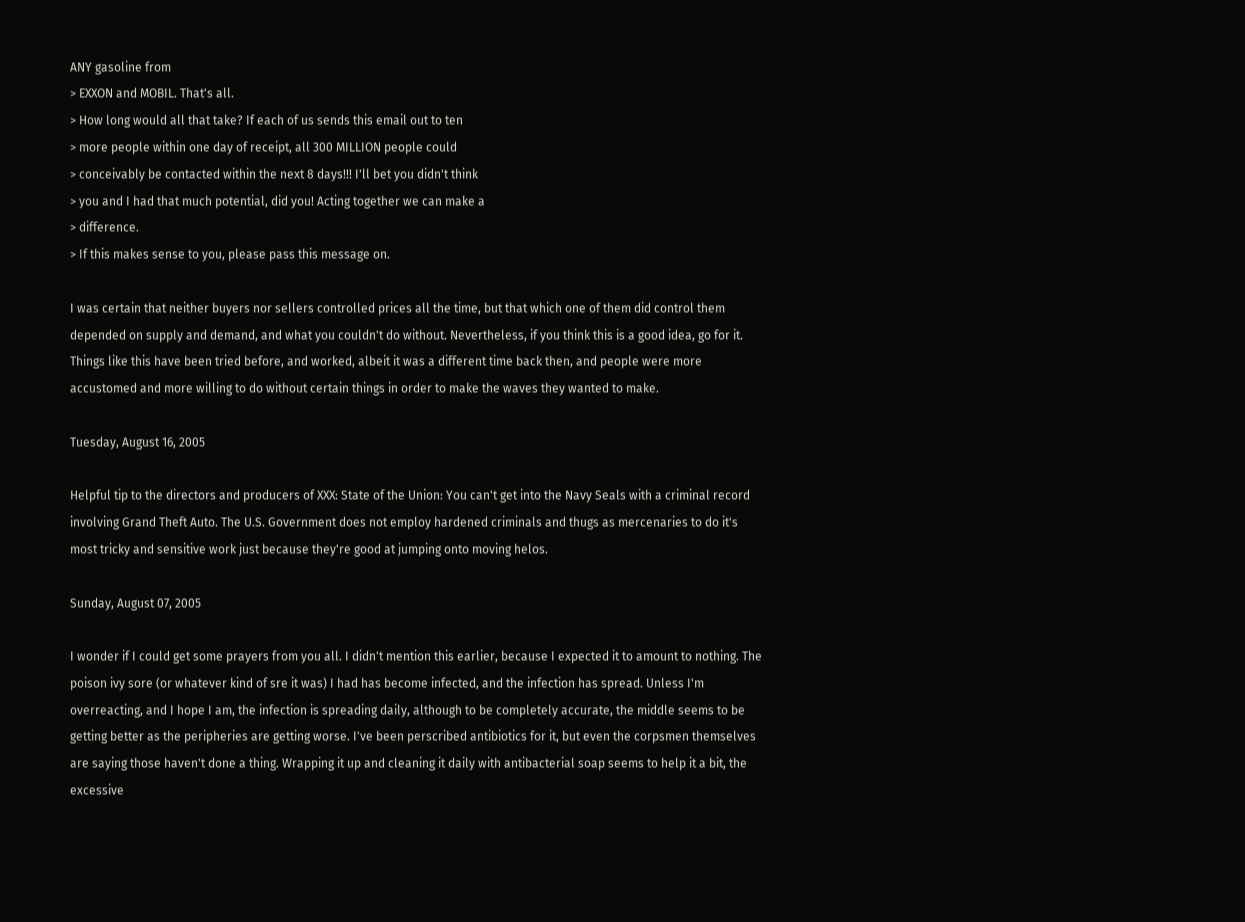ANY gasoline from
> EXXON and MOBIL. That's all.
> How long would all that take? If each of us sends this email out to ten
> more people within one day of receipt, all 300 MILLION people could
> conceivably be contacted within the next 8 days!!! I'll bet you didn't think
> you and I had that much potential, did you! Acting together we can make a
> difference.
> If this makes sense to you, please pass this message on.

I was certain that neither buyers nor sellers controlled prices all the time, but that which one of them did control them depended on supply and demand, and what you couldn't do without. Nevertheless, if you think this is a good idea, go for it. Things like this have been tried before, and worked, albeit it was a different time back then, and people were more accustomed and more willing to do without certain things in order to make the waves they wanted to make.

Tuesday, August 16, 2005

Helpful tip to the directors and producers of XXX: State of the Union: You can't get into the Navy Seals with a criminal record involving Grand Theft Auto. The U.S. Government does not employ hardened criminals and thugs as mercenaries to do it's most tricky and sensitive work just because they're good at jumping onto moving helos.

Sunday, August 07, 2005

I wonder if I could get some prayers from you all. I didn't mention this earlier, because I expected it to amount to nothing. The poison ivy sore (or whatever kind of sre it was) I had has become infected, and the infection has spread. Unless I'm overreacting, and I hope I am, the infection is spreading daily, although to be completely accurate, the middle seems to be getting better as the peripheries are getting worse. I've been perscribed antibiotics for it, but even the corpsmen themselves are saying those haven't done a thing. Wrapping it up and cleaning it daily with antibacterial soap seems to help it a bit, the excessive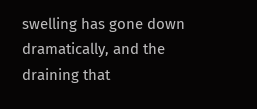swelling has gone down dramatically, and the draining that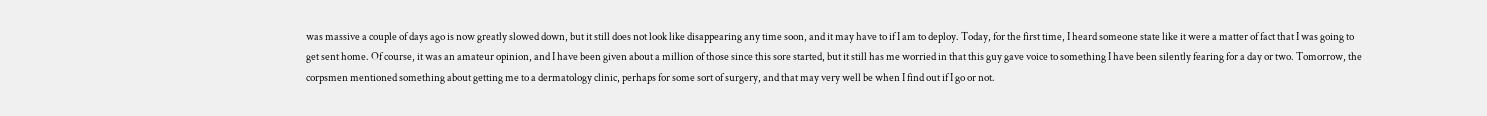was massive a couple of days ago is now greatly slowed down, but it still does not look like disappearing any time soon, and it may have to if I am to deploy. Today, for the first time, I heard someone state like it were a matter of fact that I was going to get sent home. Of course, it was an amateur opinion, and I have been given about a million of those since this sore started, but it still has me worried in that this guy gave voice to something I have been silently fearing for a day or two. Tomorrow, the corpsmen mentioned something about getting me to a dermatology clinic, perhaps for some sort of surgery, and that may very well be when I find out if I go or not.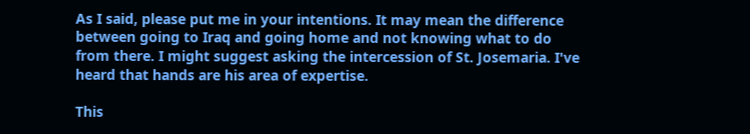As I said, please put me in your intentions. It may mean the difference between going to Iraq and going home and not knowing what to do from there. I might suggest asking the intercession of St. Josemaria. I've heard that hands are his area of expertise.

This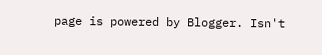page is powered by Blogger. Isn't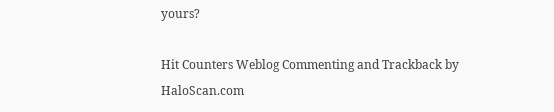yours?

Hit Counters Weblog Commenting and Trackback by HaloScan.com